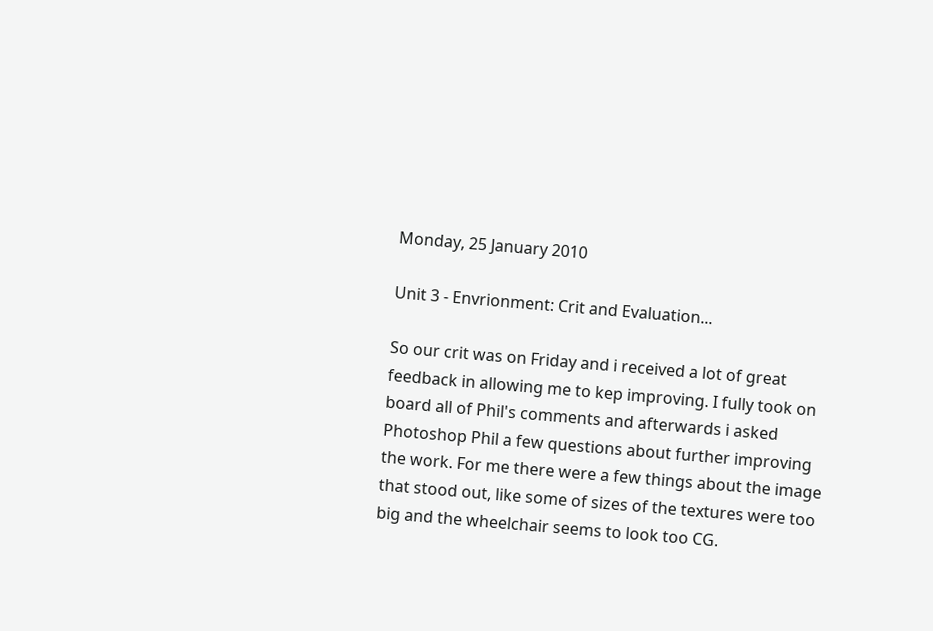Monday, 25 January 2010

Unit 3 - Envrionment: Crit and Evaluation...

So our crit was on Friday and i received a lot of great feedback in allowing me to kep improving. I fully took on board all of Phil's comments and afterwards i asked Photoshop Phil a few questions about further improving the work. For me there were a few things about the image that stood out, like some of sizes of the textures were too big and the wheelchair seems to look too CG.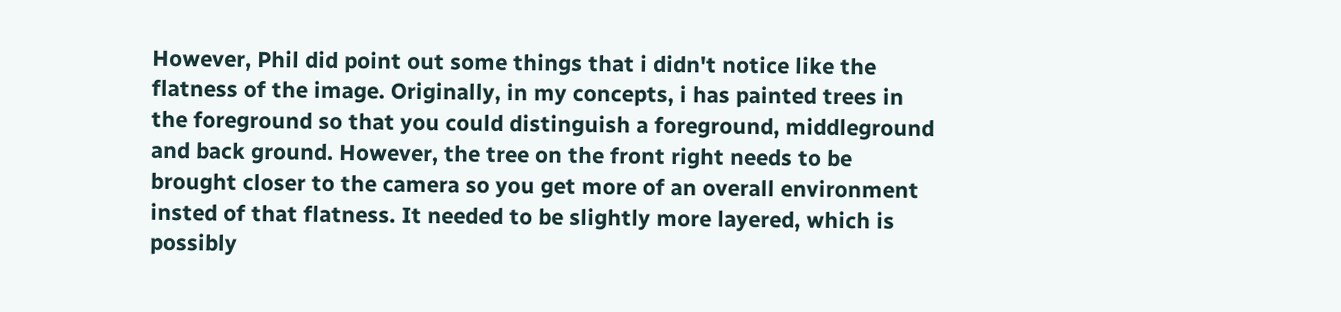However, Phil did point out some things that i didn't notice like the flatness of the image. Originally, in my concepts, i has painted trees in the foreground so that you could distinguish a foreground, middleground and back ground. However, the tree on the front right needs to be brought closer to the camera so you get more of an overall environment insted of that flatness. It needed to be slightly more layered, which is possibly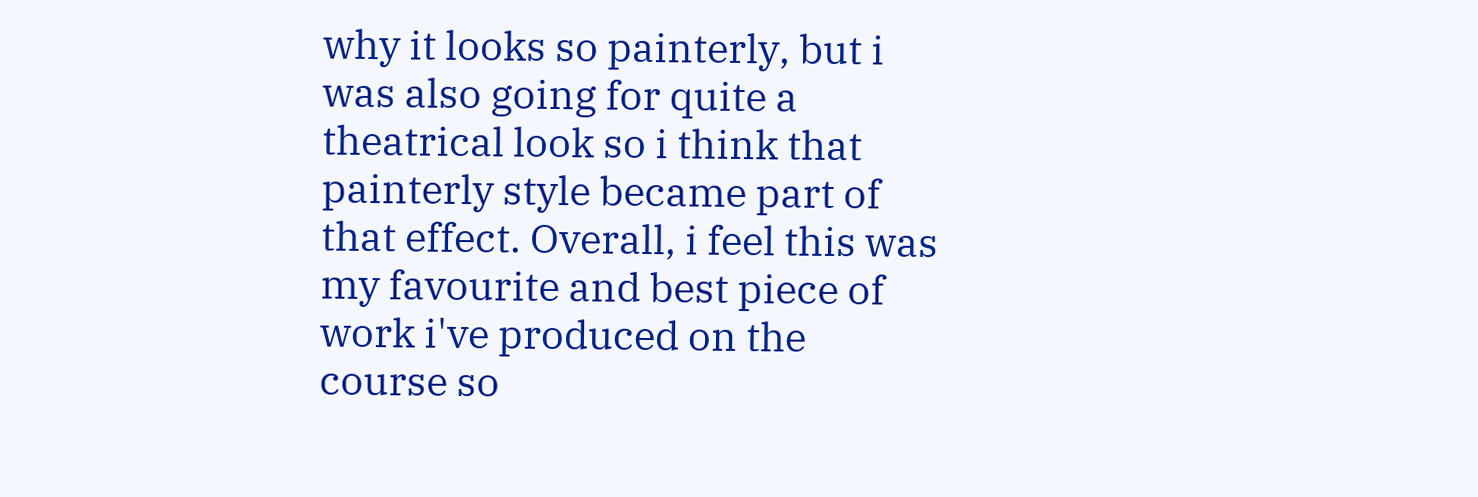why it looks so painterly, but i was also going for quite a theatrical look so i think that painterly style became part of that effect. Overall, i feel this was my favourite and best piece of work i've produced on the course so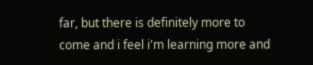far, but there is definitely more to come and i feel i'm learning more and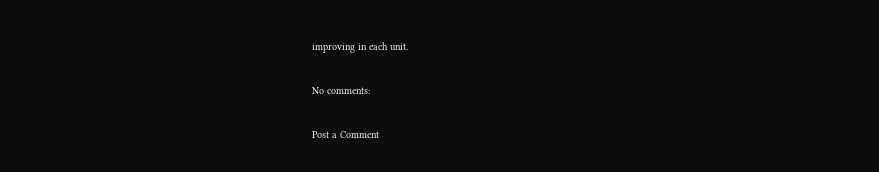improving in each unit.

No comments:

Post a Comment